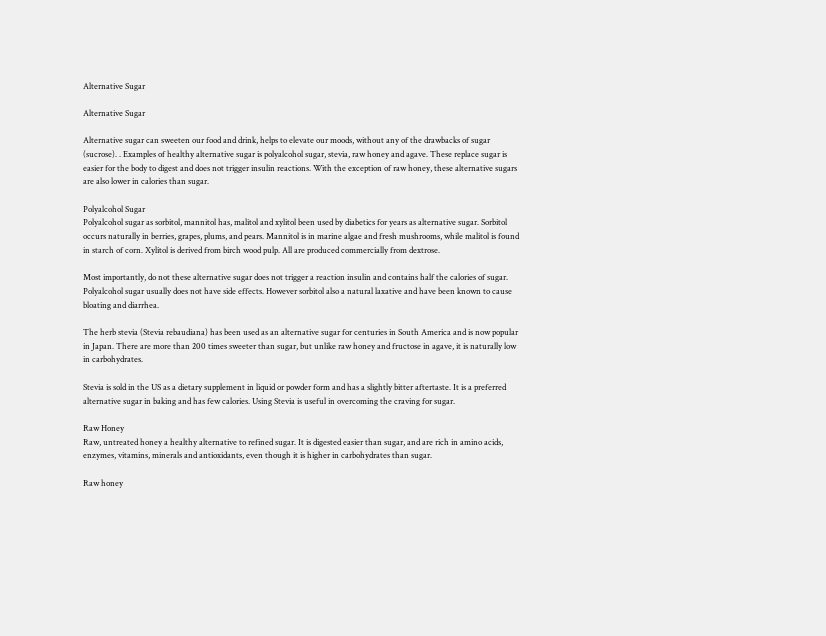Alternative Sugar

Alternative Sugar

Alternative sugar can sweeten our food and drink, helps to elevate our moods, without any of the drawbacks of sugar (sucrose). . Examples of healthy alternative sugar is polyalcohol sugar, stevia, raw honey and agave. These replace sugar is easier for the body to digest and does not trigger insulin reactions. With the exception of raw honey, these alternative sugars are also lower in calories than sugar.

Polyalcohol Sugar
Polyalcohol sugar as sorbitol, mannitol has, malitol and xylitol been used by diabetics for years as alternative sugar. Sorbitol occurs naturally in berries, grapes, plums, and pears. Mannitol is in marine algae and fresh mushrooms, while malitol is found in starch of corn. Xylitol is derived from birch wood pulp. All are produced commercially from dextrose.

Most importantly, do not these alternative sugar does not trigger a reaction insulin and contains half the calories of sugar. Polyalcohol sugar usually does not have side effects. However sorbitol also a natural laxative and have been known to cause bloating and diarrhea.

The herb stevia (Stevia rebaudiana) has been used as an alternative sugar for centuries in South America and is now popular in Japan. There are more than 200 times sweeter than sugar, but unlike raw honey and fructose in agave, it is naturally low in carbohydrates.

Stevia is sold in the US as a dietary supplement in liquid or powder form and has a slightly bitter aftertaste. It is a preferred alternative sugar in baking and has few calories. Using Stevia is useful in overcoming the craving for sugar.

Raw Honey
Raw, untreated honey a healthy alternative to refined sugar. It is digested easier than sugar, and are rich in amino acids, enzymes, vitamins, minerals and antioxidants, even though it is higher in carbohydrates than sugar.

Raw honey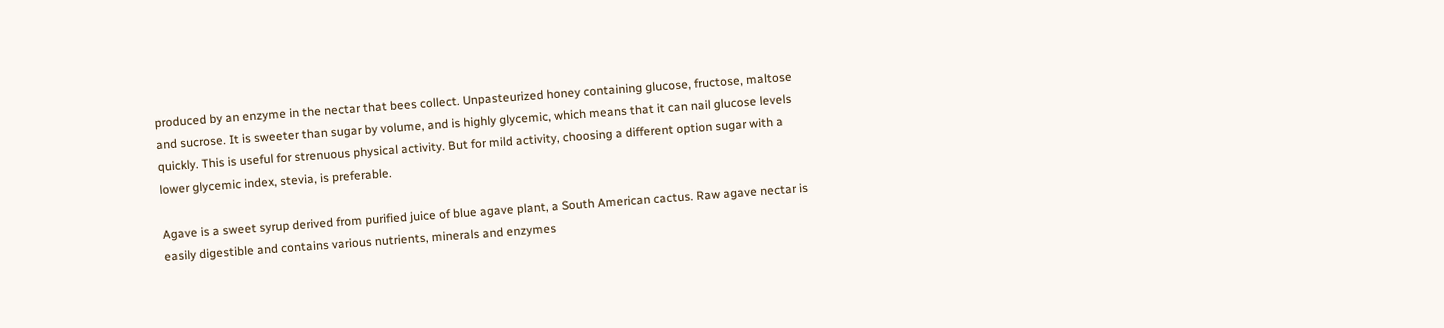produced by an enzyme in the nectar that bees collect. Unpasteurized honey containing glucose, fructose, maltose and sucrose. It is sweeter than sugar by volume, and is highly glycemic, which means that it can nail glucose levels quickly. This is useful for strenuous physical activity. But for mild activity, choosing a different option sugar with a lower glycemic index, stevia, is preferable.

Agave is a sweet syrup derived from purified juice of blue agave plant, a South American cactus. Raw agave nectar is easily digestible and contains various nutrients, minerals and enzymes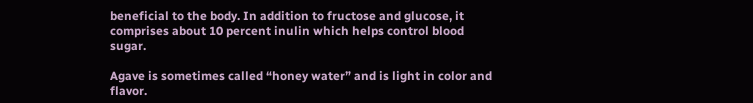beneficial to the body. In addition to fructose and glucose, it comprises about 10 percent inulin which helps control blood sugar.

Agave is sometimes called “honey water” and is light in color and flavor.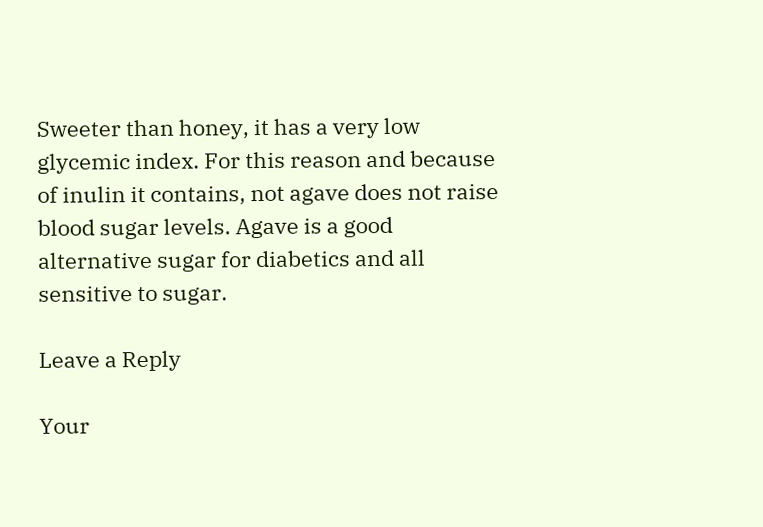Sweeter than honey, it has a very low glycemic index. For this reason and because of inulin it contains, not agave does not raise blood sugar levels. Agave is a good alternative sugar for diabetics and all sensitive to sugar.

Leave a Reply

Your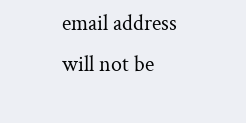email address will not be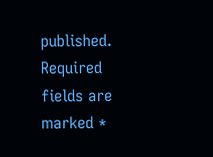published. Required fields are marked *